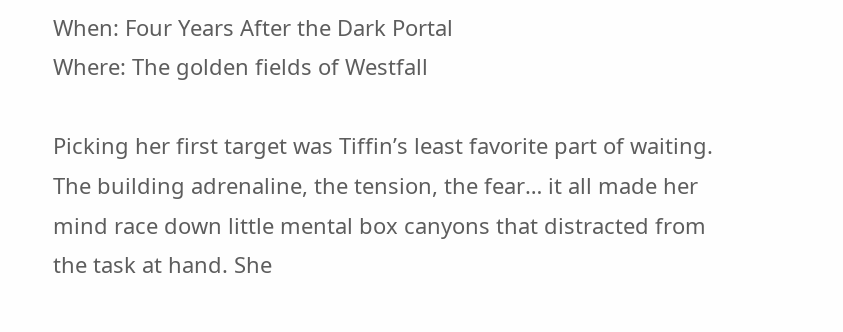When: Four Years After the Dark Portal
Where: The golden fields of Westfall

Picking her first target was Tiffin’s least favorite part of waiting. The building adrenaline, the tension, the fear… it all made her mind race down little mental box canyons that distracted from the task at hand. She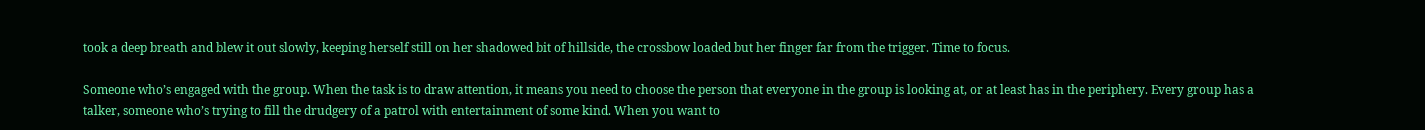took a deep breath and blew it out slowly, keeping herself still on her shadowed bit of hillside, the crossbow loaded but her finger far from the trigger. Time to focus.

Someone who’s engaged with the group. When the task is to draw attention, it means you need to choose the person that everyone in the group is looking at, or at least has in the periphery. Every group has a talker, someone who’s trying to fill the drudgery of a patrol with entertainment of some kind. When you want to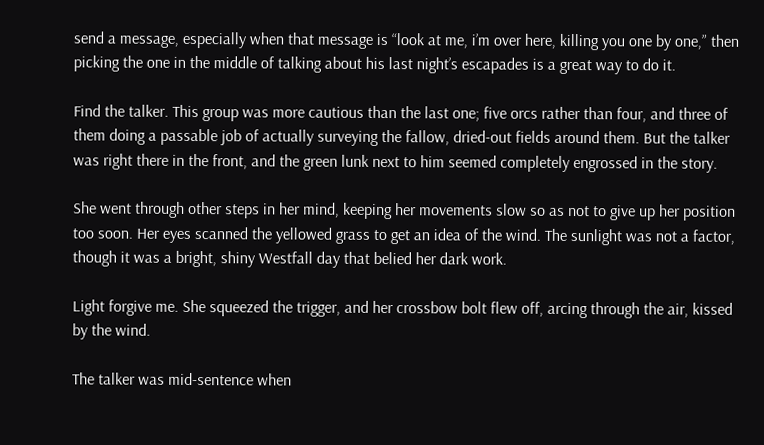send a message, especially when that message is “look at me, i’m over here, killing you one by one,” then picking the one in the middle of talking about his last night’s escapades is a great way to do it.

Find the talker. This group was more cautious than the last one; five orcs rather than four, and three of them doing a passable job of actually surveying the fallow, dried-out fields around them. But the talker was right there in the front, and the green lunk next to him seemed completely engrossed in the story.

She went through other steps in her mind, keeping her movements slow so as not to give up her position too soon. Her eyes scanned the yellowed grass to get an idea of the wind. The sunlight was not a factor, though it was a bright, shiny Westfall day that belied her dark work.

Light forgive me. She squeezed the trigger, and her crossbow bolt flew off, arcing through the air, kissed by the wind.

The talker was mid-sentence when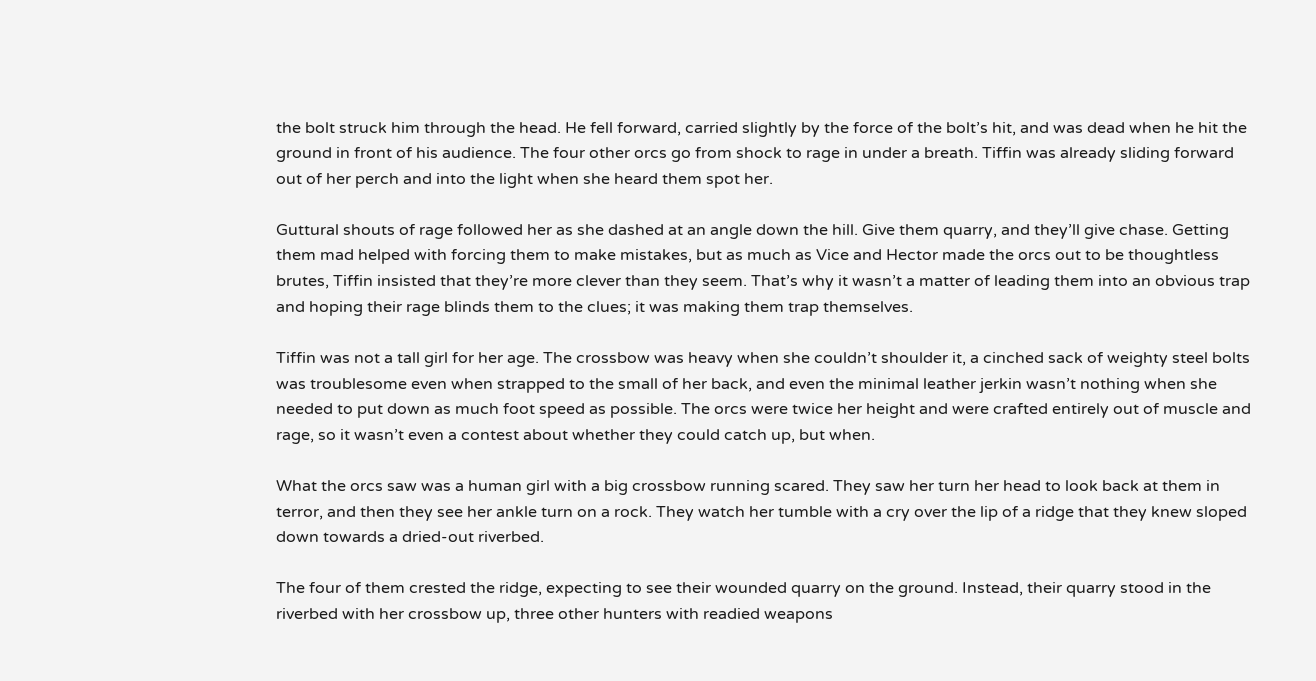the bolt struck him through the head. He fell forward, carried slightly by the force of the bolt’s hit, and was dead when he hit the ground in front of his audience. The four other orcs go from shock to rage in under a breath. Tiffin was already sliding forward out of her perch and into the light when she heard them spot her.

Guttural shouts of rage followed her as she dashed at an angle down the hill. Give them quarry, and they’ll give chase. Getting them mad helped with forcing them to make mistakes, but as much as Vice and Hector made the orcs out to be thoughtless brutes, Tiffin insisted that they’re more clever than they seem. That’s why it wasn’t a matter of leading them into an obvious trap and hoping their rage blinds them to the clues; it was making them trap themselves.

Tiffin was not a tall girl for her age. The crossbow was heavy when she couldn’t shoulder it, a cinched sack of weighty steel bolts was troublesome even when strapped to the small of her back, and even the minimal leather jerkin wasn’t nothing when she needed to put down as much foot speed as possible. The orcs were twice her height and were crafted entirely out of muscle and rage, so it wasn’t even a contest about whether they could catch up, but when.

What the orcs saw was a human girl with a big crossbow running scared. They saw her turn her head to look back at them in terror, and then they see her ankle turn on a rock. They watch her tumble with a cry over the lip of a ridge that they knew sloped down towards a dried-out riverbed.

The four of them crested the ridge, expecting to see their wounded quarry on the ground. Instead, their quarry stood in the riverbed with her crossbow up, three other hunters with readied weapons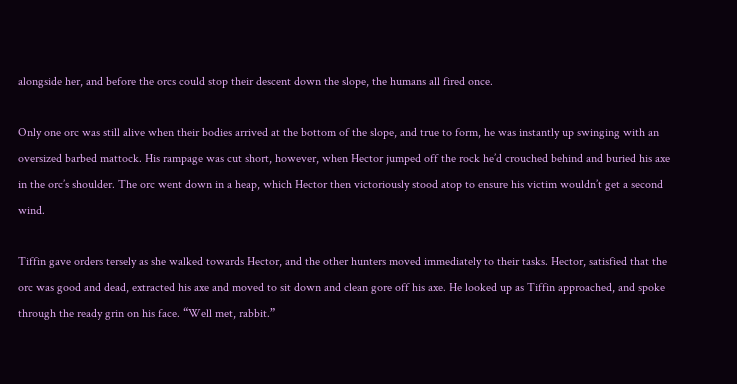alongside her, and before the orcs could stop their descent down the slope, the humans all fired once.

Only one orc was still alive when their bodies arrived at the bottom of the slope, and true to form, he was instantly up swinging with an oversized barbed mattock. His rampage was cut short, however, when Hector jumped off the rock he’d crouched behind and buried his axe in the orc’s shoulder. The orc went down in a heap, which Hector then victoriously stood atop to ensure his victim wouldn’t get a second wind.

Tiffin gave orders tersely as she walked towards Hector, and the other hunters moved immediately to their tasks. Hector, satisfied that the orc was good and dead, extracted his axe and moved to sit down and clean gore off his axe. He looked up as Tiffin approached, and spoke through the ready grin on his face. “Well met, rabbit.”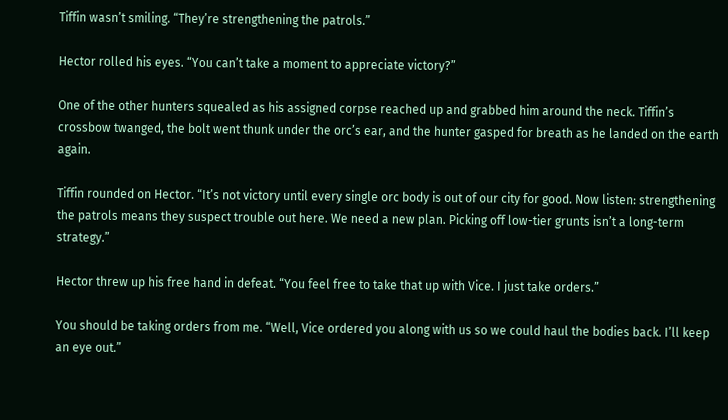Tiffin wasn’t smiling. “They’re strengthening the patrols.”

Hector rolled his eyes. “You can’t take a moment to appreciate victory?”

One of the other hunters squealed as his assigned corpse reached up and grabbed him around the neck. Tiffin’s crossbow twanged, the bolt went thunk under the orc’s ear, and the hunter gasped for breath as he landed on the earth again.

Tiffin rounded on Hector. “It’s not victory until every single orc body is out of our city for good. Now listen: strengthening the patrols means they suspect trouble out here. We need a new plan. Picking off low-tier grunts isn’t a long-term strategy.”

Hector threw up his free hand in defeat. “You feel free to take that up with Vice. I just take orders.”

You should be taking orders from me. “Well, Vice ordered you along with us so we could haul the bodies back. I’ll keep an eye out.”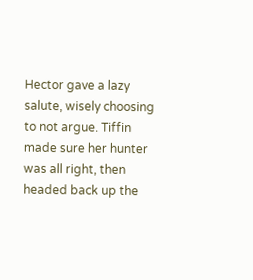Hector gave a lazy salute, wisely choosing to not argue. Tiffin made sure her hunter was all right, then headed back up the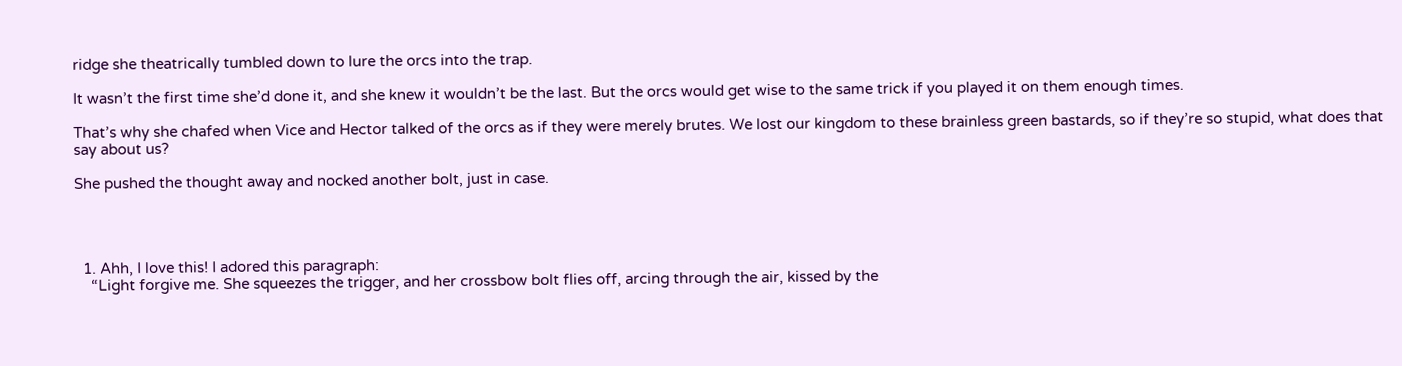ridge she theatrically tumbled down to lure the orcs into the trap.

It wasn’t the first time she’d done it, and she knew it wouldn’t be the last. But the orcs would get wise to the same trick if you played it on them enough times.

That’s why she chafed when Vice and Hector talked of the orcs as if they were merely brutes. We lost our kingdom to these brainless green bastards, so if they’re so stupid, what does that say about us?

She pushed the thought away and nocked another bolt, just in case.




  1. Ahh, I love this! I adored this paragraph:
    “Light forgive me. She squeezes the trigger, and her crossbow bolt flies off, arcing through the air, kissed by the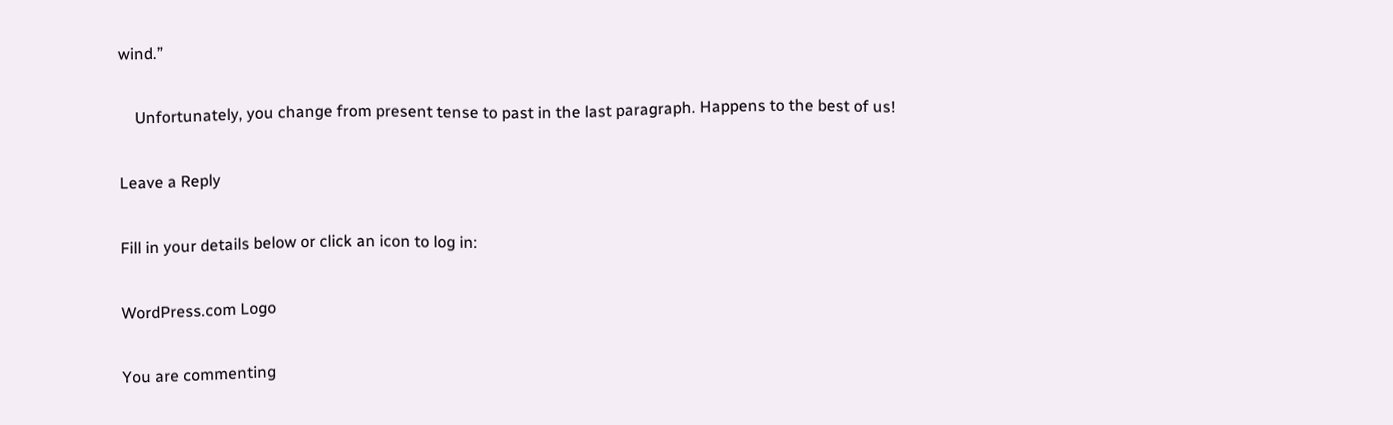wind.”

    Unfortunately, you change from present tense to past in the last paragraph. Happens to the best of us!

Leave a Reply

Fill in your details below or click an icon to log in:

WordPress.com Logo

You are commenting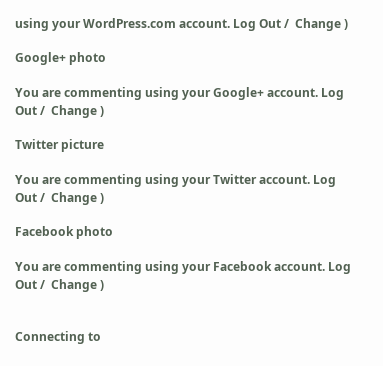using your WordPress.com account. Log Out /  Change )

Google+ photo

You are commenting using your Google+ account. Log Out /  Change )

Twitter picture

You are commenting using your Twitter account. Log Out /  Change )

Facebook photo

You are commenting using your Facebook account. Log Out /  Change )


Connecting to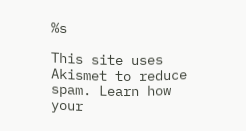%s

This site uses Akismet to reduce spam. Learn how your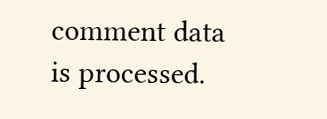comment data is processed.